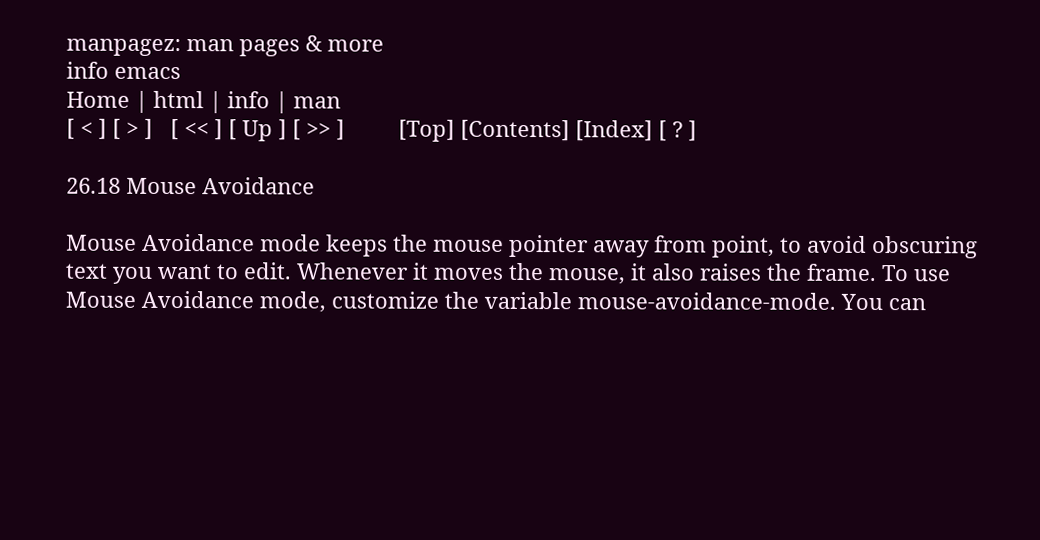manpagez: man pages & more
info emacs
Home | html | info | man
[ < ] [ > ]   [ << ] [ Up ] [ >> ]         [Top] [Contents] [Index] [ ? ]

26.18 Mouse Avoidance

Mouse Avoidance mode keeps the mouse pointer away from point, to avoid obscuring text you want to edit. Whenever it moves the mouse, it also raises the frame. To use Mouse Avoidance mode, customize the variable mouse-avoidance-mode. You can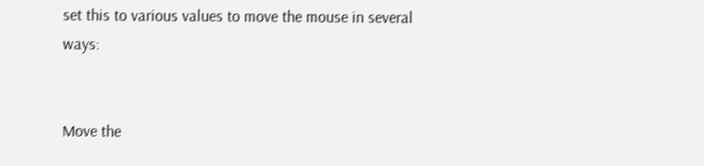set this to various values to move the mouse in several ways:


Move the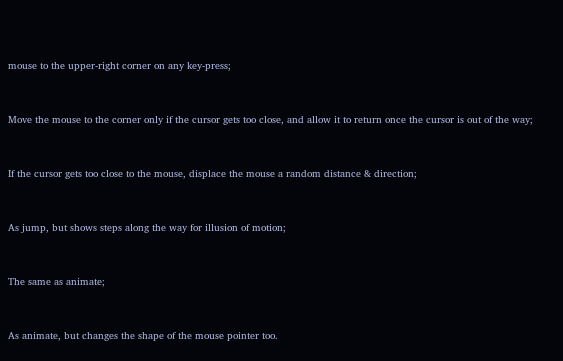mouse to the upper-right corner on any key-press;


Move the mouse to the corner only if the cursor gets too close, and allow it to return once the cursor is out of the way;


If the cursor gets too close to the mouse, displace the mouse a random distance & direction;


As jump, but shows steps along the way for illusion of motion;


The same as animate;


As animate, but changes the shape of the mouse pointer too.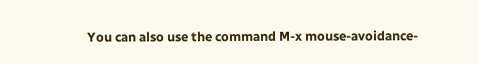You can also use the command M-x mouse-avoidance-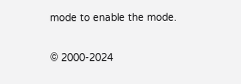mode to enable the mode.

© 2000-2024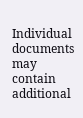Individual documents may contain additional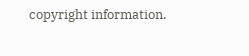copyright information.